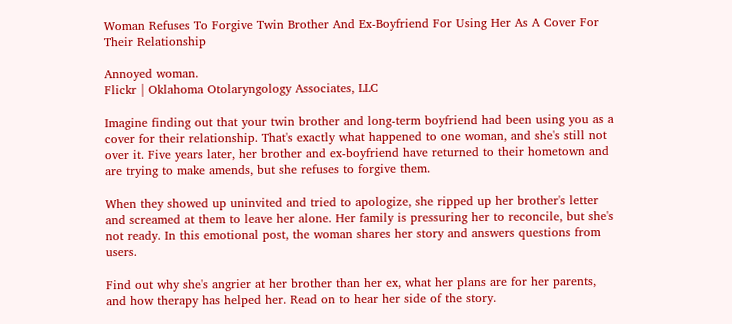Woman Refuses To Forgive Twin Brother And Ex-Boyfriend For Using Her As A Cover For Their Relationship

Annoyed woman.
Flickr | Oklahoma Otolaryngology Associates, LLC

Imagine finding out that your twin brother and long-term boyfriend had been using you as a cover for their relationship. That's exactly what happened to one woman, and she's still not over it. Five years later, her brother and ex-boyfriend have returned to their hometown and are trying to make amends, but she refuses to forgive them.

When they showed up uninvited and tried to apologize, she ripped up her brother's letter and screamed at them to leave her alone. Her family is pressuring her to reconcile, but she's not ready. In this emotional post, the woman shares her story and answers questions from users.

Find out why she's angrier at her brother than her ex, what her plans are for her parents, and how therapy has helped her. Read on to hear her side of the story.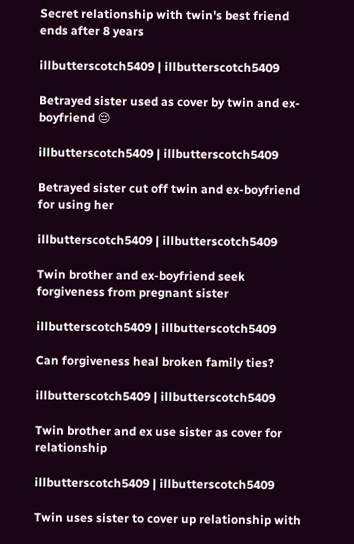Secret relationship with twin's best friend ends after 8 years

illbutterscotch5409 | illbutterscotch5409

Betrayed sister used as cover by twin and ex-boyfriend 😔

illbutterscotch5409 | illbutterscotch5409

Betrayed sister cut off twin and ex-boyfriend for using her

illbutterscotch5409 | illbutterscotch5409

Twin brother and ex-boyfriend seek forgiveness from pregnant sister

illbutterscotch5409 | illbutterscotch5409

Can forgiveness heal broken family ties?

illbutterscotch5409 | illbutterscotch5409

Twin brother and ex use sister as cover for relationship

illbutterscotch5409 | illbutterscotch5409

Twin uses sister to cover up relationship with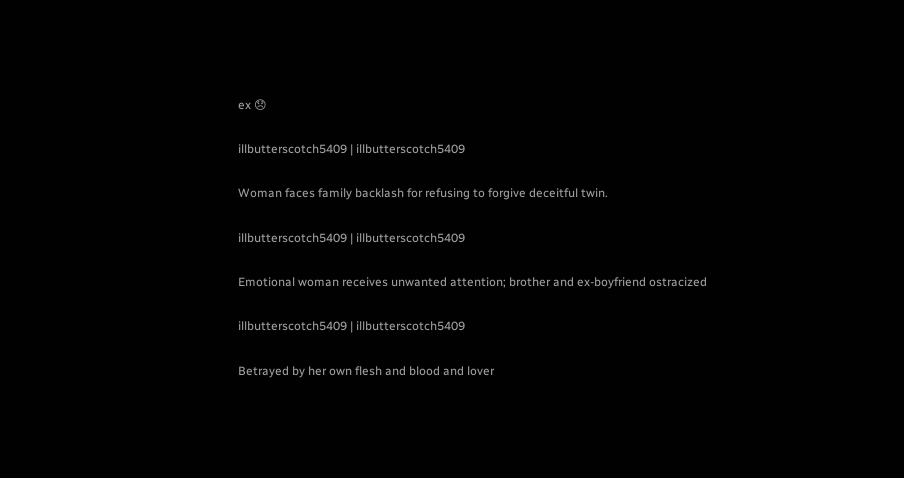ex 😞

illbutterscotch5409 | illbutterscotch5409

Woman faces family backlash for refusing to forgive deceitful twin.

illbutterscotch5409 | illbutterscotch5409

Emotional woman receives unwanted attention; brother and ex-boyfriend ostracized

illbutterscotch5409 | illbutterscotch5409

Betrayed by her own flesh and blood and lover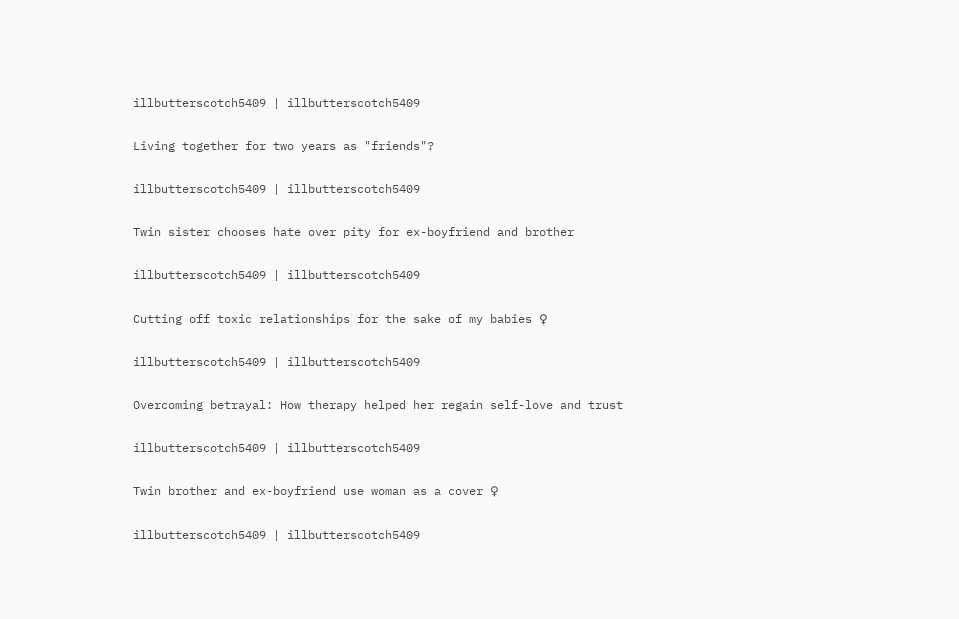illbutterscotch5409 | illbutterscotch5409

Living together for two years as "friends"?

illbutterscotch5409 | illbutterscotch5409

Twin sister chooses hate over pity for ex-boyfriend and brother

illbutterscotch5409 | illbutterscotch5409

Cutting off toxic relationships for the sake of my babies ♀

illbutterscotch5409 | illbutterscotch5409

Overcoming betrayal: How therapy helped her regain self-love and trust

illbutterscotch5409 | illbutterscotch5409

Twin brother and ex-boyfriend use woman as a cover ♀

illbutterscotch5409 | illbutterscotch5409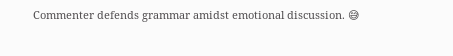Commenter defends grammar amidst emotional discussion. 😅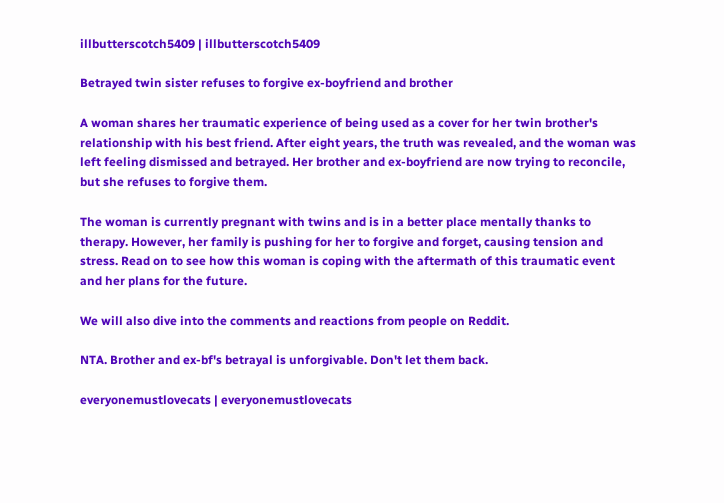illbutterscotch5409 | illbutterscotch5409

Betrayed twin sister refuses to forgive ex-boyfriend and brother

A woman shares her traumatic experience of being used as a cover for her twin brother's relationship with his best friend. After eight years, the truth was revealed, and the woman was left feeling dismissed and betrayed. Her brother and ex-boyfriend are now trying to reconcile, but she refuses to forgive them.

The woman is currently pregnant with twins and is in a better place mentally thanks to therapy. However, her family is pushing for her to forgive and forget, causing tension and stress. Read on to see how this woman is coping with the aftermath of this traumatic event and her plans for the future.

We will also dive into the comments and reactions from people on Reddit.

NTA. Brother and ex-bf's betrayal is unforgivable. Don't let them back.

everyonemustlovecats | everyonemustlovecats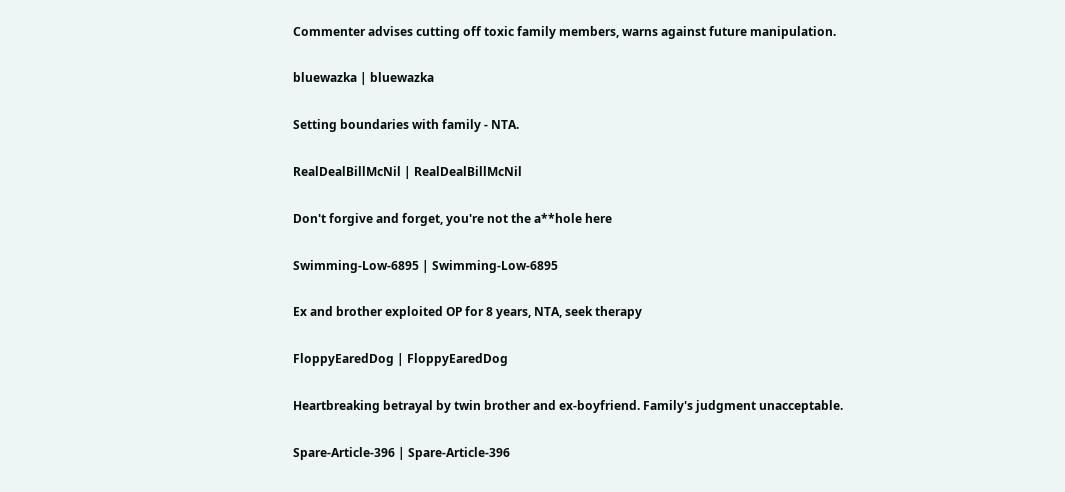Commenter advises cutting off toxic family members, warns against future manipulation.

bluewazka | bluewazka

Setting boundaries with family - NTA.

RealDealBillMcNil | RealDealBillMcNil

Don't forgive and forget, you're not the a**hole here

Swimming-Low-6895 | Swimming-Low-6895

Ex and brother exploited OP for 8 years, NTA, seek therapy

FloppyEaredDog | FloppyEaredDog

Heartbreaking betrayal by twin brother and ex-boyfriend. Family's judgment unacceptable.

Spare-Article-396 | Spare-Article-396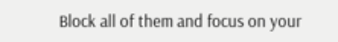Block all of them and focus on your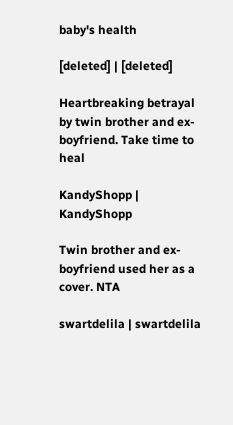baby's health

[deleted] | [deleted]

Heartbreaking betrayal by twin brother and ex-boyfriend. Take time to heal

KandyShopp | KandyShopp

Twin brother and ex-boyfriend used her as a cover. NTA

swartdelila | swartdelila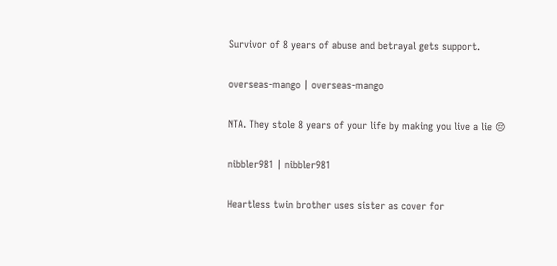Survivor of 8 years of abuse and betrayal gets support.

overseas-mango | overseas-mango

NTA. They stole 8 years of your life by making you live a lie 😔

nibbler981 | nibbler981

Heartless twin brother uses sister as cover for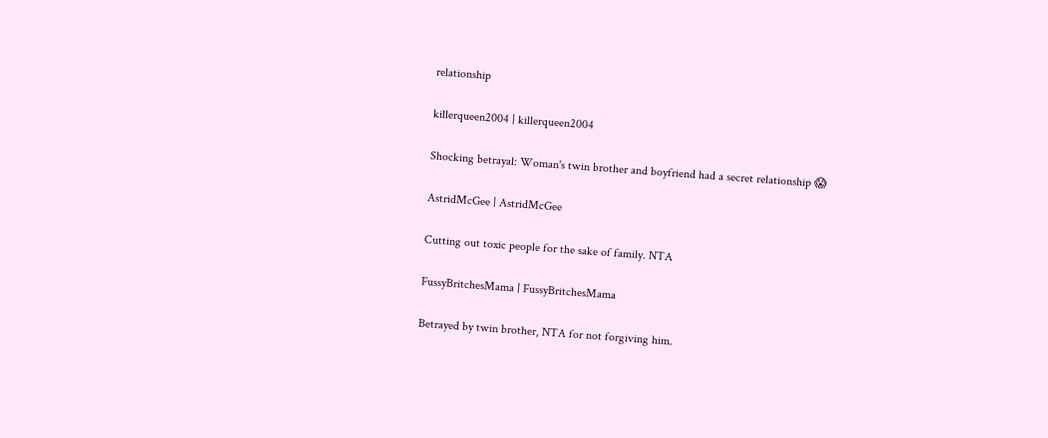relationship

killerqueen2004 | killerqueen2004

Shocking betrayal: Woman's twin brother and boyfriend had a secret relationship 😱

AstridMcGee | AstridMcGee

Cutting out toxic people for the sake of family. NTA

FussyBritchesMama | FussyBritchesMama

Betrayed by twin brother, NTA for not forgiving him.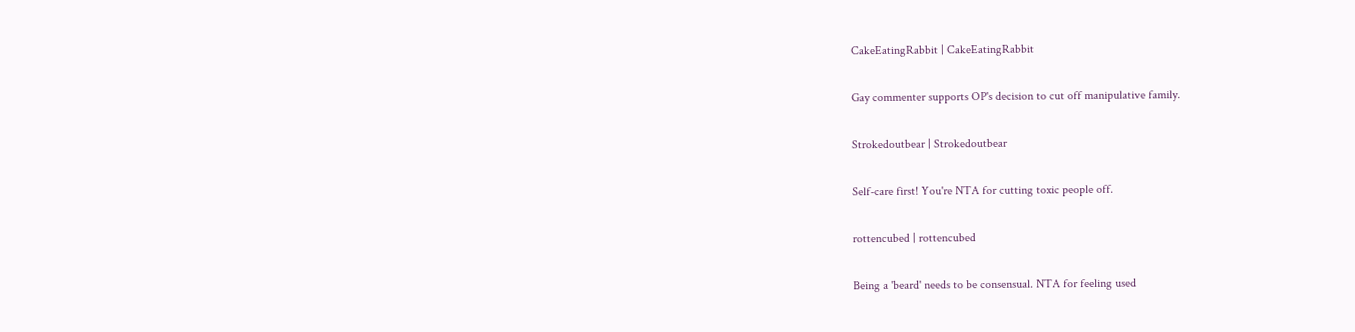CakeEatingRabbit | CakeEatingRabbit

Gay commenter supports OP's decision to cut off manipulative family.

Strokedoutbear | Strokedoutbear

Self-care first! You're NTA for cutting toxic people off.

rottencubed | rottencubed

Being a 'beard' needs to be consensual. NTA for feeling used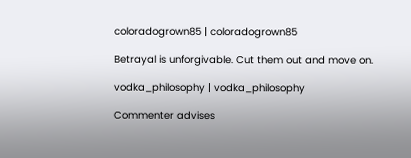coloradogrown85 | coloradogrown85

Betrayal is unforgivable. Cut them out and move on.

vodka_philosophy | vodka_philosophy

Commenter advises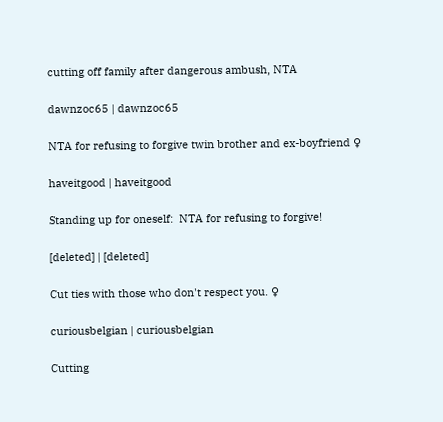cutting off family after dangerous ambush, NTA

dawnzoc65 | dawnzoc65

NTA for refusing to forgive twin brother and ex-boyfriend ♀

haveitgood | haveitgood

Standing up for oneself:  NTA for refusing to forgive!

[deleted] | [deleted]

Cut ties with those who don't respect you. ♀

curiousbelgian | curiousbelgian

Cutting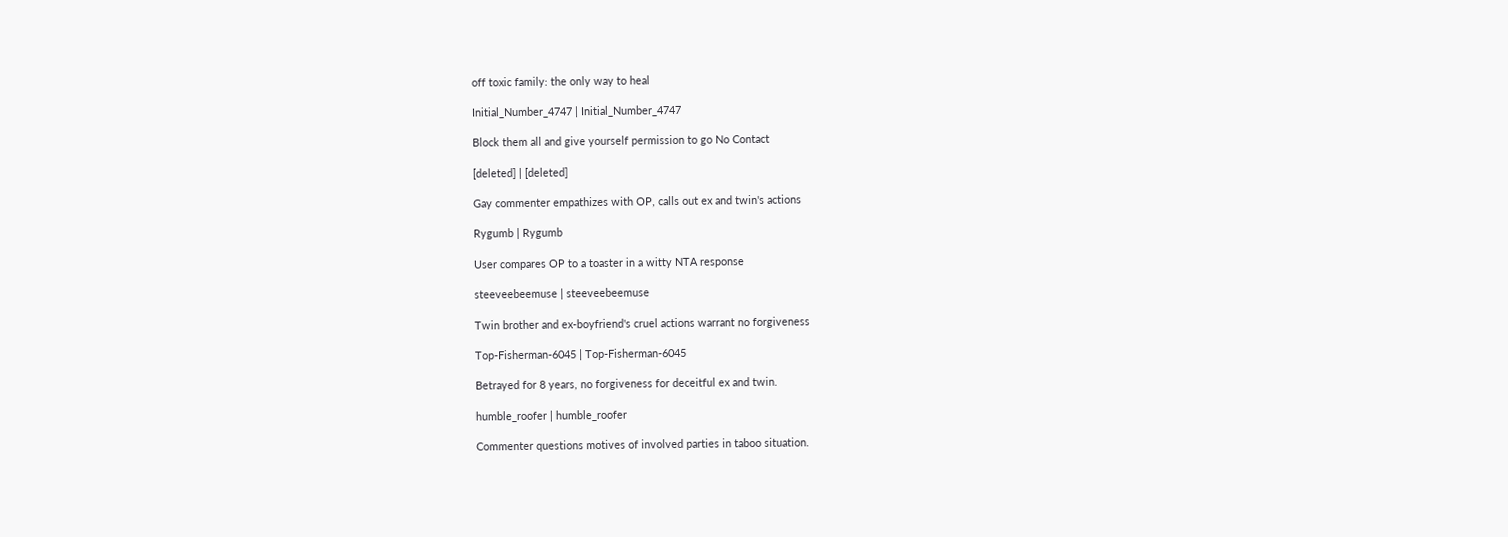off toxic family: the only way to heal

Initial_Number_4747 | Initial_Number_4747

Block them all and give yourself permission to go No Contact

[deleted] | [deleted]

Gay commenter empathizes with OP, calls out ex and twin's actions

Rygumb | Rygumb

User compares OP to a toaster in a witty NTA response

steeveebeemuse | steeveebeemuse

Twin brother and ex-boyfriend's cruel actions warrant no forgiveness

Top-Fisherman-6045 | Top-Fisherman-6045

Betrayed for 8 years, no forgiveness for deceitful ex and twin.

humble_roofer | humble_roofer

Commenter questions motives of involved parties in taboo situation.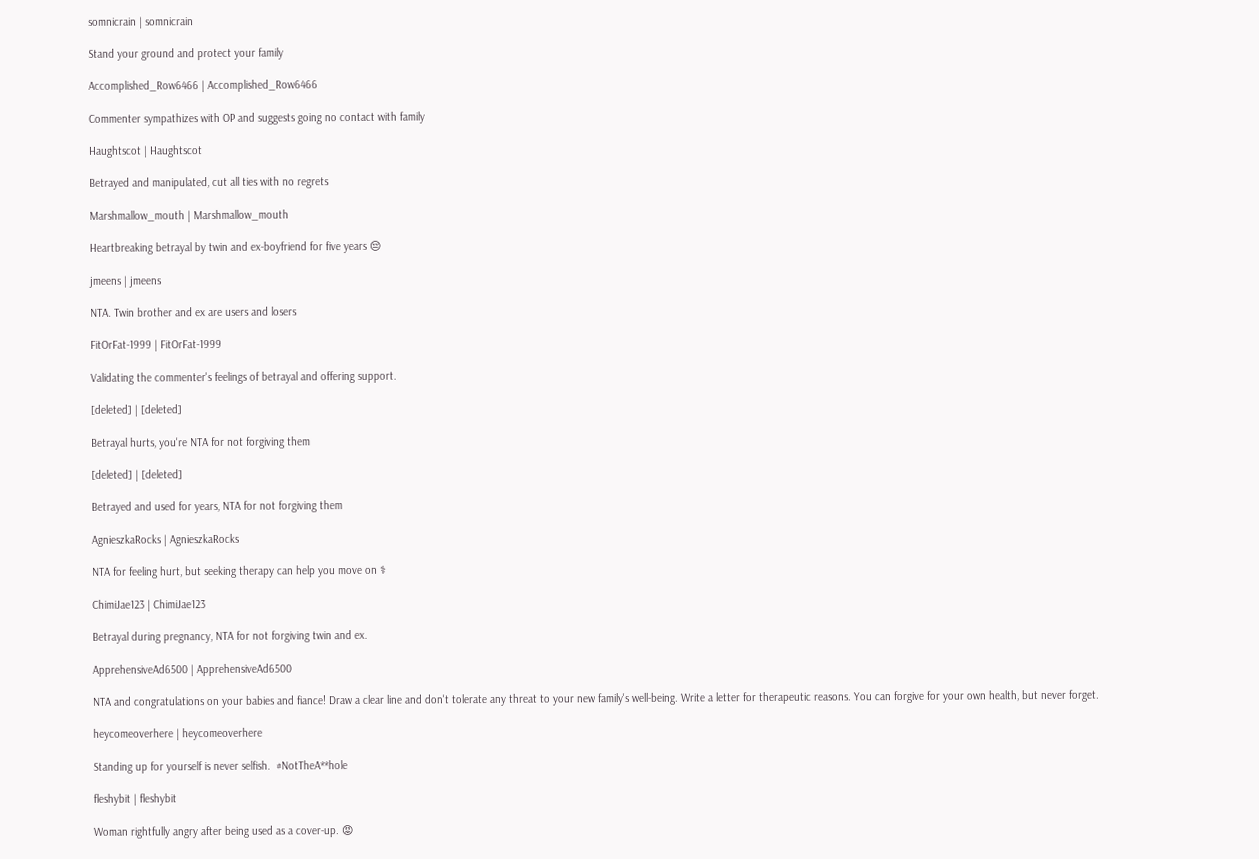somnicrain | somnicrain

Stand your ground and protect your family

Accomplished_Row6466 | Accomplished_Row6466

Commenter sympathizes with OP and suggests going no contact with family

Haughtscot | Haughtscot

Betrayed and manipulated, cut all ties with no regrets

Marshmallow_mouth | Marshmallow_mouth

Heartbreaking betrayal by twin and ex-boyfriend for five years 😔

jmeens | jmeens

NTA. Twin brother and ex are users and losers

FitOrFat-1999 | FitOrFat-1999

Validating the commenter's feelings of betrayal and offering support.

[deleted] | [deleted]

Betrayal hurts, you're NTA for not forgiving them

[deleted] | [deleted]

Betrayed and used for years, NTA for not forgiving them

AgnieszkaRocks | AgnieszkaRocks

NTA for feeling hurt, but seeking therapy can help you move on ⚕

ChimiJae123 | ChimiJae123

Betrayal during pregnancy, NTA for not forgiving twin and ex.

ApprehensiveAd6500 | ApprehensiveAd6500

NTA and congratulations on your babies and fiance! Draw a clear line and don't tolerate any threat to your new family's well-being. Write a letter for therapeutic reasons. You can forgive for your own health, but never forget.

heycomeoverhere | heycomeoverhere

Standing up for yourself is never selfish.  #NotTheA**hole

fleshybit | fleshybit

Woman rightfully angry after being used as a cover-up. 😡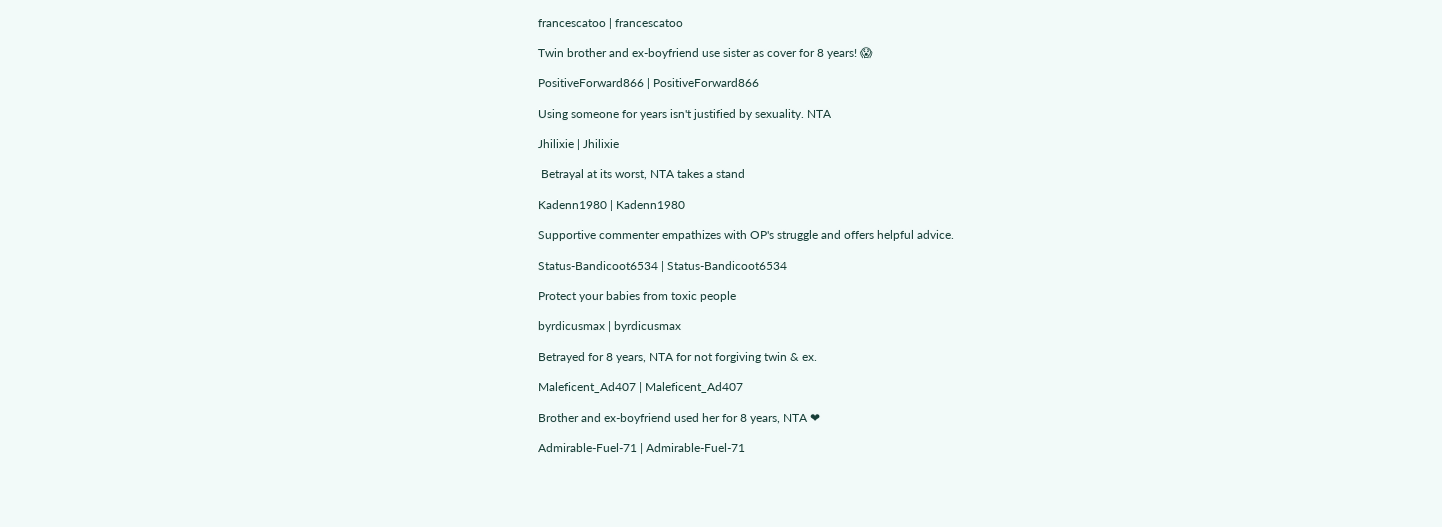francescatoo | francescatoo

Twin brother and ex-boyfriend use sister as cover for 8 years! 😱

PositiveForward866 | PositiveForward866

Using someone for years isn't justified by sexuality. NTA

Jhilixie | Jhilixie

 Betrayal at its worst, NTA takes a stand

Kadenn1980 | Kadenn1980

Supportive commenter empathizes with OP's struggle and offers helpful advice.

Status-Bandicoot6534 | Status-Bandicoot6534

Protect your babies from toxic people

byrdicusmax | byrdicusmax

Betrayed for 8 years, NTA for not forgiving twin & ex.

Maleficent_Ad407 | Maleficent_Ad407

Brother and ex-boyfriend used her for 8 years, NTA ❤

Admirable-Fuel-71 | Admirable-Fuel-71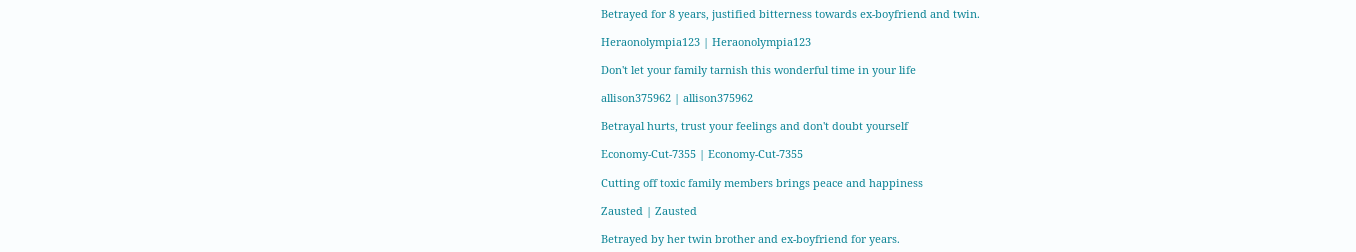Betrayed for 8 years, justified bitterness towards ex-boyfriend and twin.

Heraonolympia123 | Heraonolympia123

Don't let your family tarnish this wonderful time in your life

allison375962 | allison375962

Betrayal hurts, trust your feelings and don't doubt yourself

Economy-Cut-7355 | Economy-Cut-7355

Cutting off toxic family members brings peace and happiness

Zausted | Zausted

Betrayed by her twin brother and ex-boyfriend for years.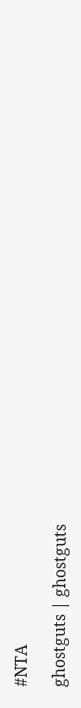#NTA

ghostguts | ghostguts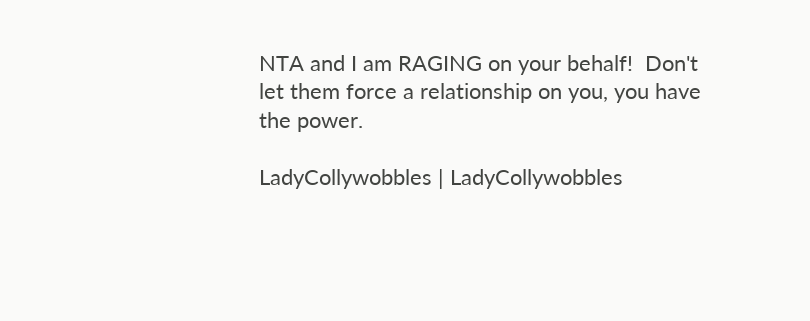NTA and I am RAGING on your behalf!  Don't let them force a relationship on you, you have the power.

LadyCollywobbles | LadyCollywobbles